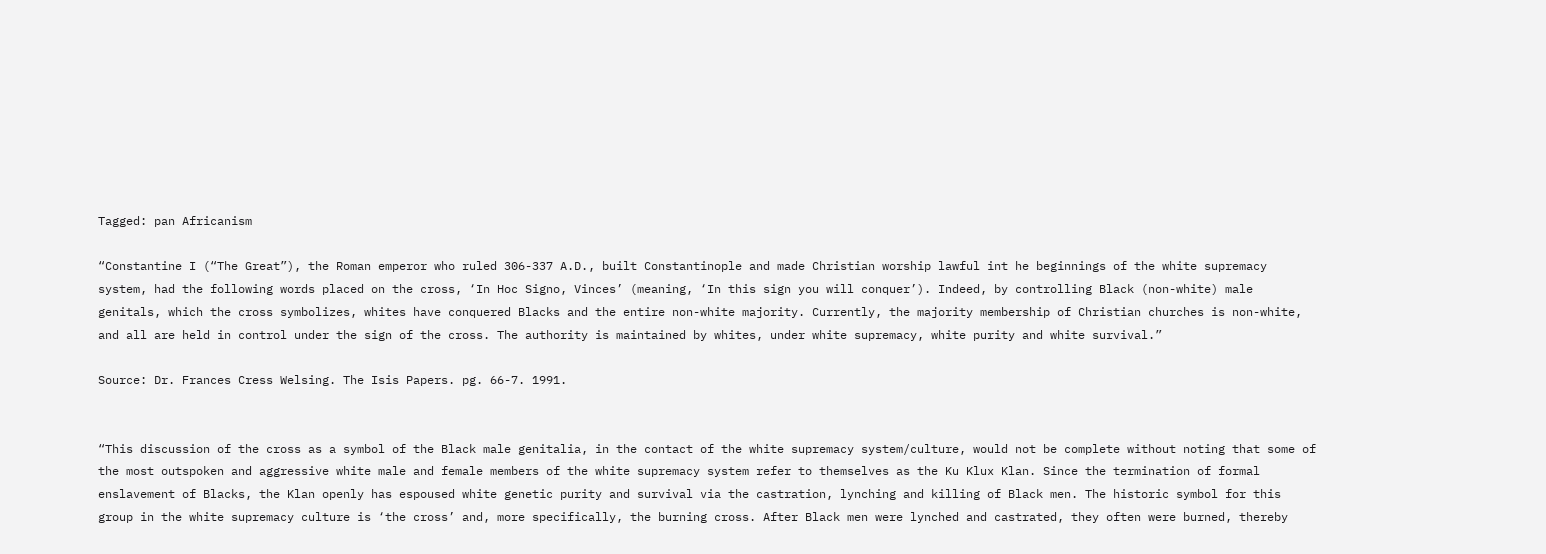Tagged: pan Africanism

“Constantine I (“The Great”), the Roman emperor who ruled 306-337 A.D., built Constantinople and made Christian worship lawful int he beginnings of the white supremacy system, had the following words placed on the cross, ‘In Hoc Signo, Vinces’ (meaning, ‘In this sign you will conquer’). Indeed, by controlling Black (non-white) male genitals, which the cross symbolizes, whites have conquered Blacks and the entire non-white majority. Currently, the majority membership of Christian churches is non-white, and all are held in control under the sign of the cross. The authority is maintained by whites, under white supremacy, white purity and white survival.”

Source: Dr. Frances Cress Welsing. The Isis Papers. pg. 66-7. 1991.


“This discussion of the cross as a symbol of the Black male genitalia, in the contact of the white supremacy system/culture, would not be complete without noting that some of the most outspoken and aggressive white male and female members of the white supremacy system refer to themselves as the Ku Klux Klan. Since the termination of formal enslavement of Blacks, the Klan openly has espoused white genetic purity and survival via the castration, lynching and killing of Black men. The historic symbol for this group in the white supremacy culture is ‘the cross’ and, more specifically, the burning cross. After Black men were lynched and castrated, they often were burned, thereby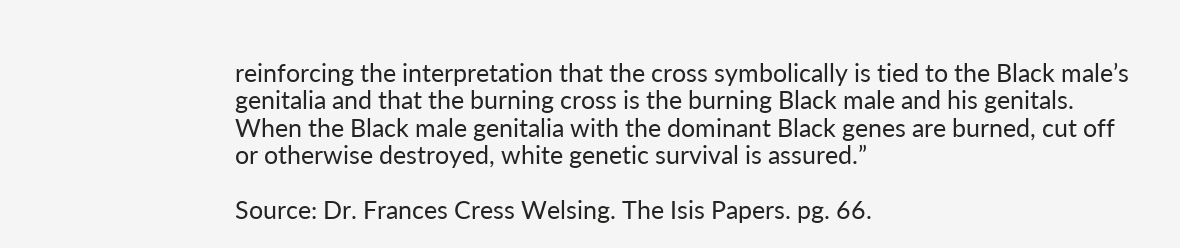reinforcing the interpretation that the cross symbolically is tied to the Black male’s genitalia and that the burning cross is the burning Black male and his genitals. When the Black male genitalia with the dominant Black genes are burned, cut off or otherwise destroyed, white genetic survival is assured.”

Source: Dr. Frances Cress Welsing. The Isis Papers. pg. 66.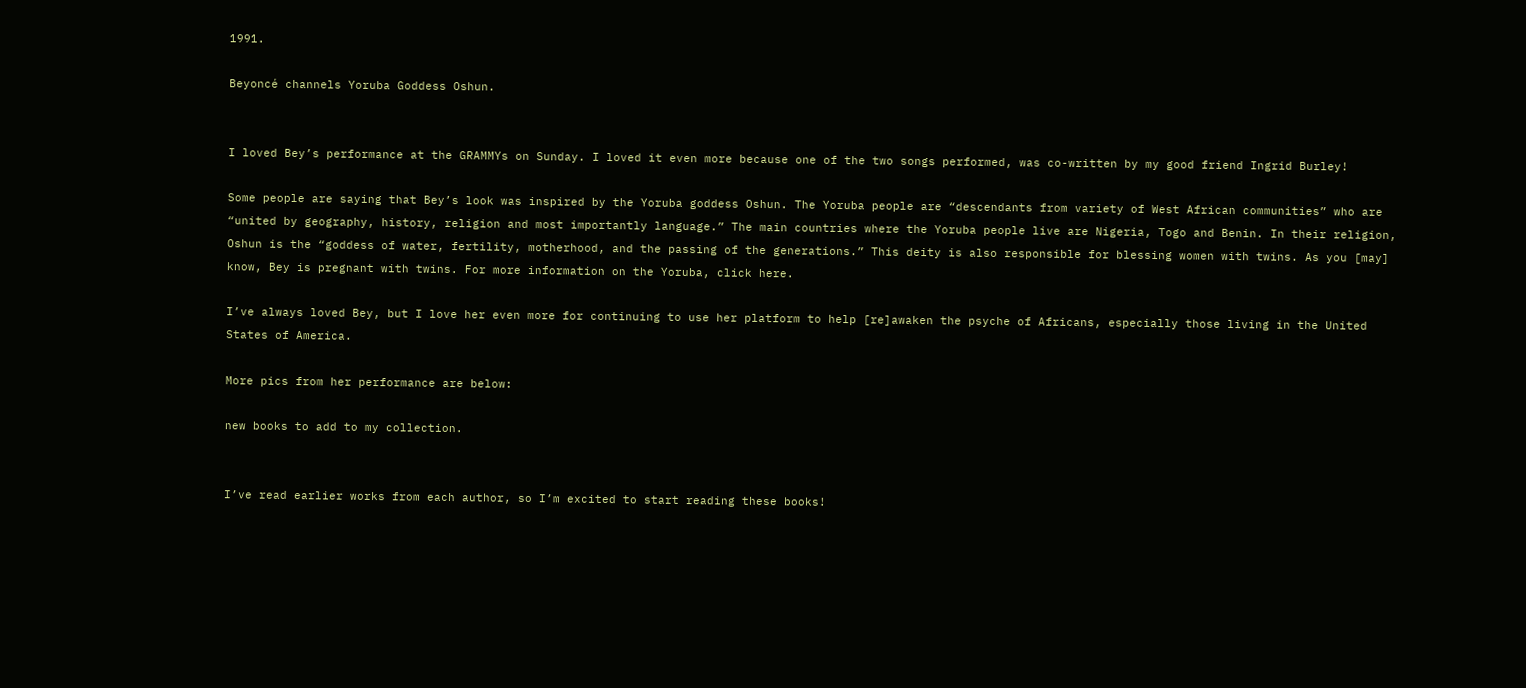1991.

Beyoncé channels Yoruba Goddess Oshun.


I loved Bey’s performance at the GRAMMYs on Sunday. I loved it even more because one of the two songs performed, was co-written by my good friend Ingrid Burley!

Some people are saying that Bey’s look was inspired by the Yoruba goddess Oshun. The Yoruba people are “descendants from variety of West African communities” who are “united by geography, history, religion and most importantly language.” The main countries where the Yoruba people live are Nigeria, Togo and Benin. In their religion, Oshun is the “goddess of water, fertility, motherhood, and the passing of the generations.” This deity is also responsible for blessing women with twins. As you [may] know, Bey is pregnant with twins. For more information on the Yoruba, click here.

I’ve always loved Bey, but I love her even more for continuing to use her platform to help [re]awaken the psyche of Africans, especially those living in the United States of America.

More pics from her performance are below:

new books to add to my collection.


I’ve read earlier works from each author, so I’m excited to start reading these books!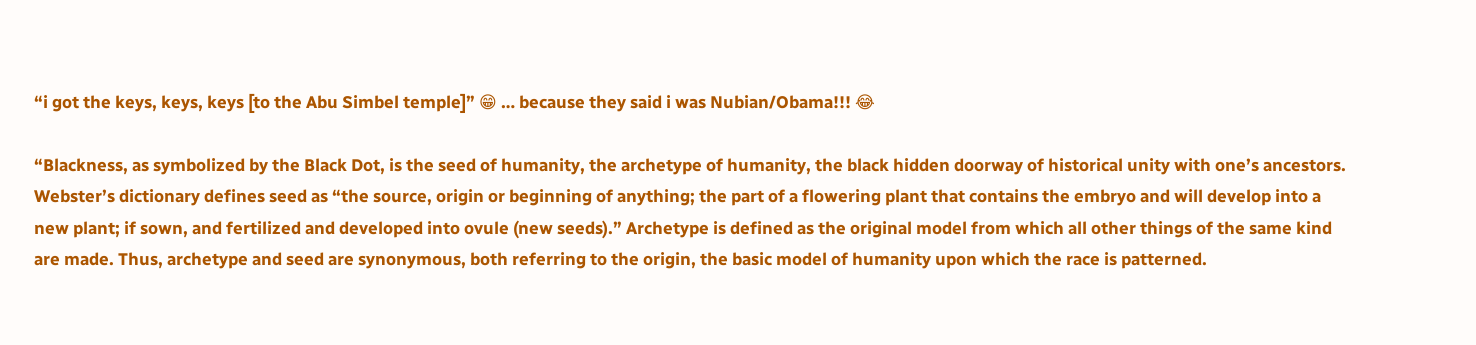“i got the keys, keys, keys [to the Abu Simbel temple]” 😁 … because they said i was Nubian/Obama!!! 😂

“Blackness, as symbolized by the Black Dot, is the seed of humanity, the archetype of humanity, the black hidden doorway of historical unity with one’s ancestors. Webster’s dictionary defines seed as “the source, origin or beginning of anything; the part of a flowering plant that contains the embryo and will develop into a new plant; if sown, and fertilized and developed into ovule (new seeds).” Archetype is defined as the original model from which all other things of the same kind are made. Thus, archetype and seed are synonymous, both referring to the origin, the basic model of humanity upon which the race is patterned.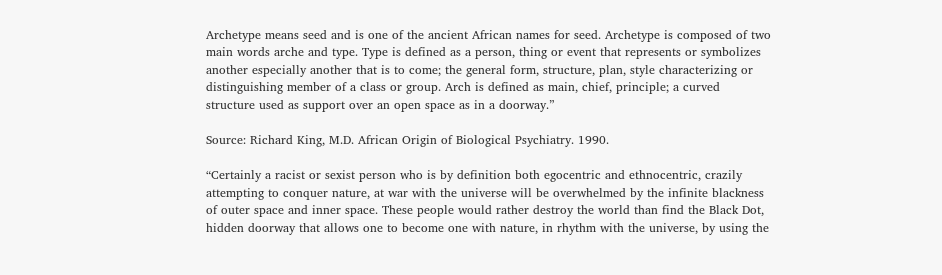Archetype means seed and is one of the ancient African names for seed. Archetype is composed of two main words arche and type. Type is defined as a person, thing or event that represents or symbolizes another especially another that is to come; the general form, structure, plan, style characterizing or distinguishing member of a class or group. Arch is defined as main, chief, principle; a curved structure used as support over an open space as in a doorway.”

Source: Richard King, M.D. African Origin of Biological Psychiatry. 1990.

“Certainly a racist or sexist person who is by definition both egocentric and ethnocentric, crazily attempting to conquer nature, at war with the universe will be overwhelmed by the infinite blackness of outer space and inner space. These people would rather destroy the world than find the Black Dot, hidden doorway that allows one to become one with nature, in rhythm with the universe, by using the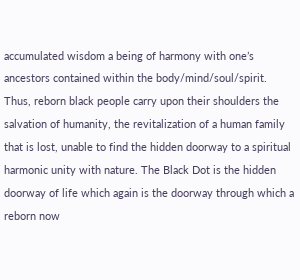accumulated wisdom a being of harmony with one’s ancestors contained within the body/mind/soul/spirit. Thus, reborn black people carry upon their shoulders the salvation of humanity, the revitalization of a human family that is lost, unable to find the hidden doorway to a spiritual harmonic unity with nature. The Black Dot is the hidden doorway of life which again is the doorway through which a reborn now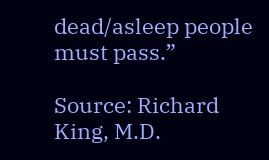dead/asleep people must pass.”

Source: Richard King, M.D.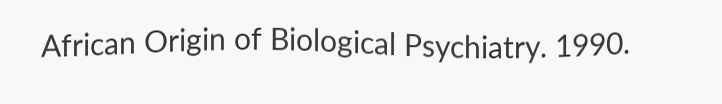African Origin of Biological Psychiatry. 1990.